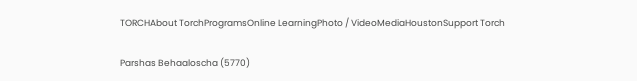TORCHAbout TorchProgramsOnline LearningPhoto / VideoMediaHoustonSupport Torch

Parshas Behaaloscha (5770)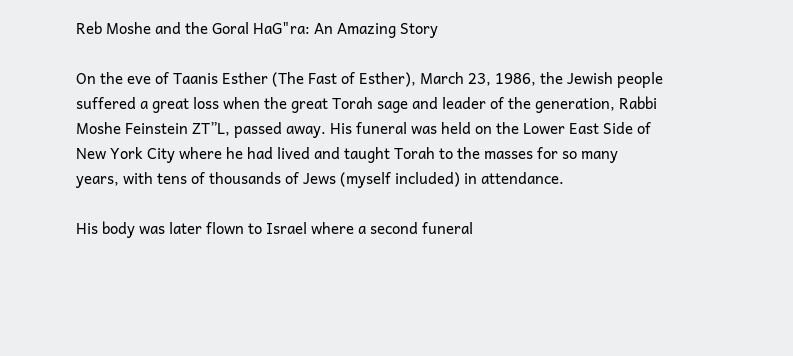Reb Moshe and the Goral HaG"ra: An Amazing Story

On the eve of Taanis Esther (The Fast of Esther), March 23, 1986, the Jewish people suffered a great loss when the great Torah sage and leader of the generation, Rabbi Moshe Feinstein ZT”L, passed away. His funeral was held on the Lower East Side of New York City where he had lived and taught Torah to the masses for so many years, with tens of thousands of Jews (myself included) in attendance.

His body was later flown to Israel where a second funeral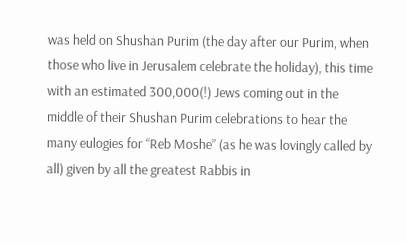was held on Shushan Purim (the day after our Purim, when those who live in Jerusalem celebrate the holiday), this time with an estimated 300,000(!) Jews coming out in the middle of their Shushan Purim celebrations to hear the many eulogies for “Reb Moshe” (as he was lovingly called by all) given by all the greatest Rabbis in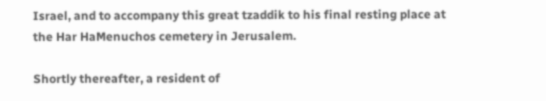Israel, and to accompany this great tzaddik to his final resting place at the Har HaMenuchos cemetery in Jerusalem.

Shortly thereafter, a resident of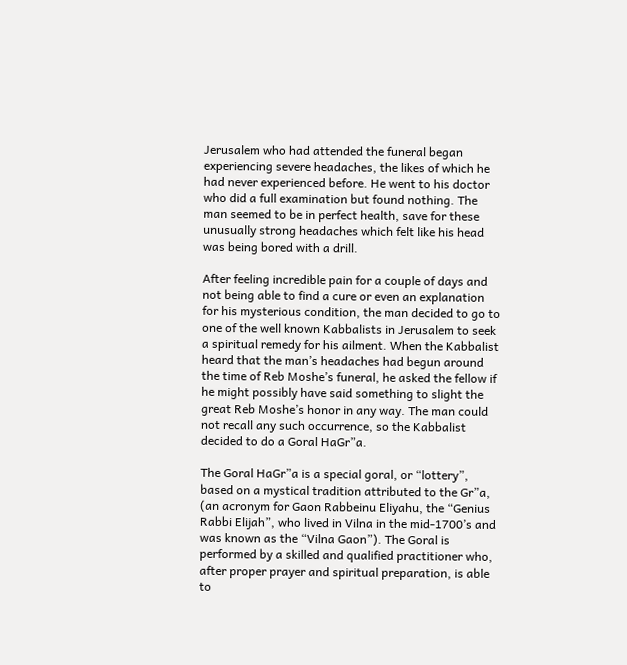Jerusalem who had attended the funeral began experiencing severe headaches, the likes of which he had never experienced before. He went to his doctor who did a full examination but found nothing. The man seemed to be in perfect health, save for these unusually strong headaches which felt like his head was being bored with a drill.

After feeling incredible pain for a couple of days and not being able to find a cure or even an explanation for his mysterious condition, the man decided to go to one of the well known Kabbalists in Jerusalem to seek a spiritual remedy for his ailment. When the Kabbalist heard that the man’s headaches had begun around the time of Reb Moshe’s funeral, he asked the fellow if he might possibly have said something to slight the great Reb Moshe’s honor in any way. The man could not recall any such occurrence, so the Kabbalist decided to do a Goral HaGr”a.

The Goral HaGr”a is a special goral, or “lottery”, based on a mystical tradition attributed to the Gr”a, (an acronym for Gaon Rabbeinu Eliyahu, the “Genius Rabbi Elijah”, who lived in Vilna in the mid-1700’s and was known as the “Vilna Gaon”). The Goral is performed by a skilled and qualified practitioner who, after proper prayer and spiritual preparation, is able to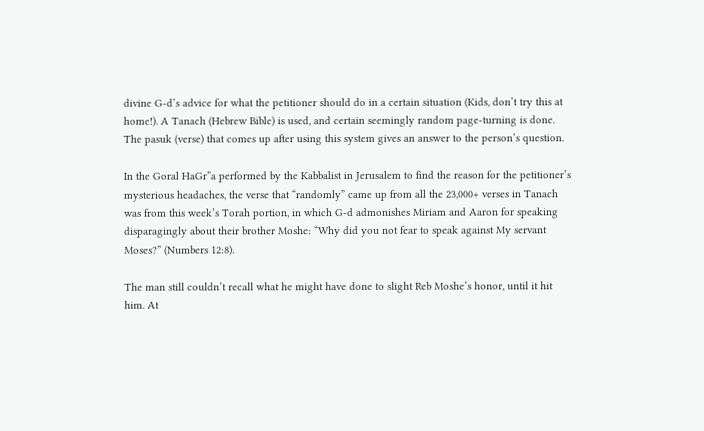divine G-d’s advice for what the petitioner should do in a certain situation (Kids, don’t try this at home!). A Tanach (Hebrew Bible) is used, and certain seemingly random page-turning is done. The pasuk (verse) that comes up after using this system gives an answer to the person’s question.

In the Goral HaGr”a performed by the Kabbalist in Jerusalem to find the reason for the petitioner’s mysterious headaches, the verse that “randomly” came up from all the 23,000+ verses in Tanach was from this week’s Torah portion, in which G-d admonishes Miriam and Aaron for speaking disparagingly about their brother Moshe: “Why did you not fear to speak against My servant Moses?” (Numbers 12:8).

The man still couldn’t recall what he might have done to slight Reb Moshe’s honor, until it hit him. At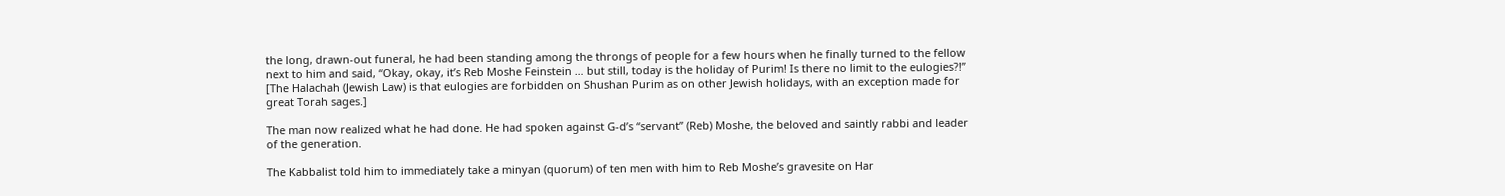the long, drawn-out funeral, he had been standing among the throngs of people for a few hours when he finally turned to the fellow next to him and said, “Okay, okay, it’s Reb Moshe Feinstein … but still, today is the holiday of Purim! Is there no limit to the eulogies?!” [The Halachah (Jewish Law) is that eulogies are forbidden on Shushan Purim as on other Jewish holidays, with an exception made for great Torah sages.]

The man now realized what he had done. He had spoken against G-d’s “servant” (Reb) Moshe, the beloved and saintly rabbi and leader of the generation.

The Kabbalist told him to immediately take a minyan (quorum) of ten men with him to Reb Moshe’s gravesite on Har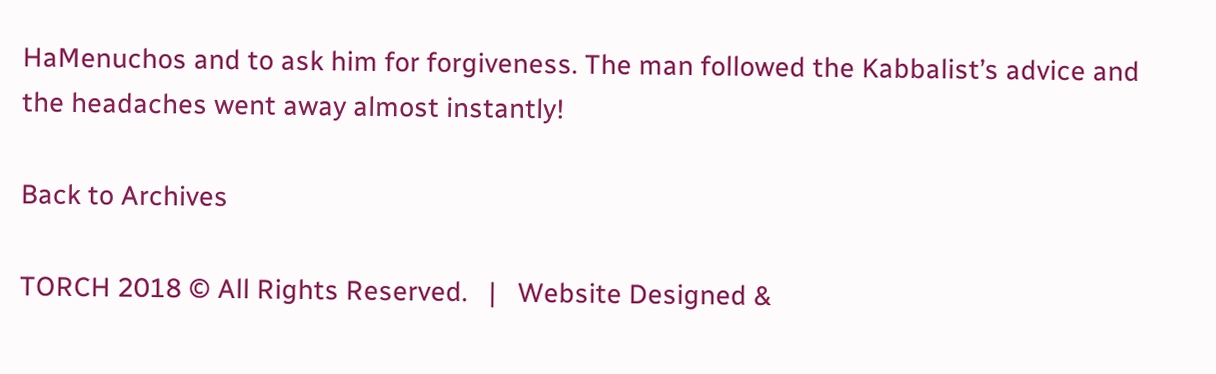HaMenuchos and to ask him for forgiveness. The man followed the Kabbalist’s advice and the headaches went away almost instantly!

Back to Archives

TORCH 2018 © All Rights Reserved.   |   Website Designed &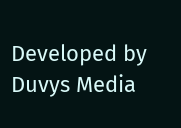Developed by Duvys Media